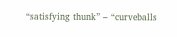“satisfying thunk” – “curveballs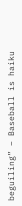beguiling” – Baseball is haiku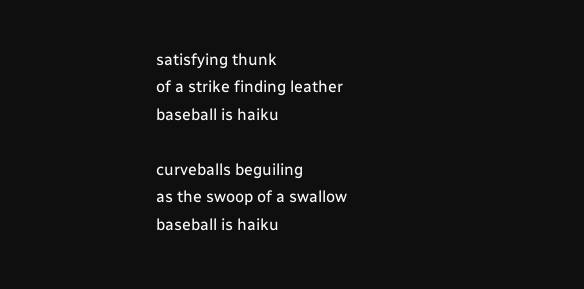satisfying thunk
of a strike finding leather
baseball is haiku

curveballs beguiling
as the swoop of a swallow
baseball is haiku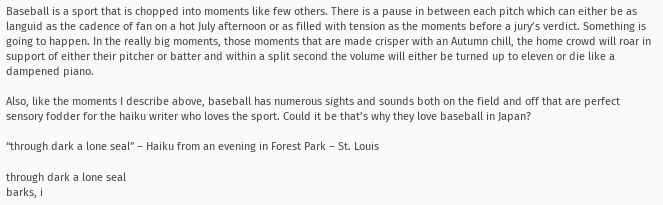Baseball is a sport that is chopped into moments like few others. There is a pause in between each pitch which can either be as languid as the cadence of fan on a hot July afternoon or as filled with tension as the moments before a jury’s verdict. Something is going to happen. In the really big moments, those moments that are made crisper with an Autumn chill, the home crowd will roar in support of either their pitcher or batter and within a split second the volume will either be turned up to eleven or die like a dampened piano.

Also, like the moments I describe above, baseball has numerous sights and sounds both on the field and off that are perfect sensory fodder for the haiku writer who loves the sport. Could it be that’s why they love baseball in Japan?

“through dark a lone seal” – Haiku from an evening in Forest Park – St. Louis

through dark a lone seal
barks, i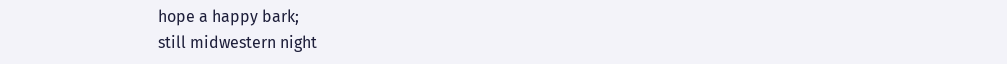hope a happy bark;
still midwestern night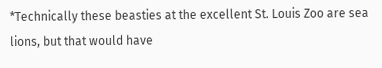*Technically these beasties at the excellent St. Louis Zoo are sea lions, but that would have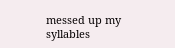messed up my syllables